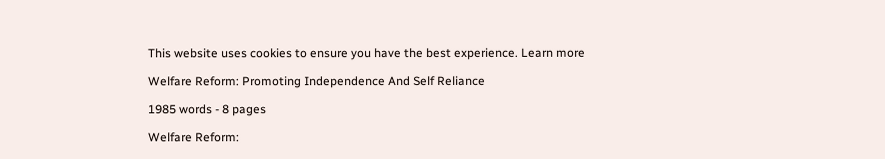This website uses cookies to ensure you have the best experience. Learn more

Welfare Reform: Promoting Independence And Self Reliance

1985 words - 8 pages

Welfare Reform: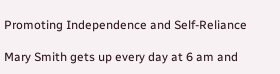Promoting Independence and Self-Reliance

Mary Smith gets up every day at 6 am and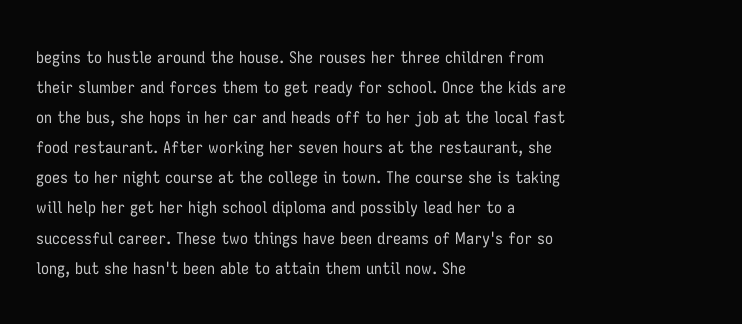begins to hustle around the house. She rouses her three children from their slumber and forces them to get ready for school. Once the kids are on the bus, she hops in her car and heads off to her job at the local fast food restaurant. After working her seven hours at the restaurant, she goes to her night course at the college in town. The course she is taking will help her get her high school diploma and possibly lead her to a successful career. These two things have been dreams of Mary's for so long, but she hasn't been able to attain them until now. She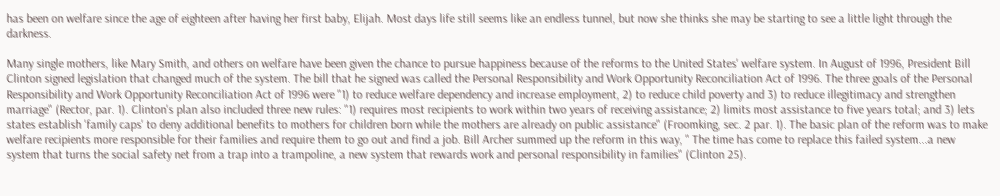has been on welfare since the age of eighteen after having her first baby, Elijah. Most days life still seems like an endless tunnel, but now she thinks she may be starting to see a little light through the darkness.

Many single mothers, like Mary Smith, and others on welfare have been given the chance to pursue happiness because of the reforms to the United States' welfare system. In August of 1996, President Bill Clinton signed legislation that changed much of the system. The bill that he signed was called the Personal Responsibility and Work Opportunity Reconciliation Act of 1996. The three goals of the Personal Responsibility and Work Opportunity Reconciliation Act of 1996 were "1) to reduce welfare dependency and increase employment, 2) to reduce child poverty and 3) to reduce illegitimacy and strengthen marriage" (Rector, par. 1). Clinton's plan also included three new rules: "1) requires most recipients to work within two years of receiving assistance; 2) limits most assistance to five years total; and 3) lets states establish 'family caps' to deny additional benefits to mothers for children born while the mothers are already on public assistance" (Froomking, sec. 2 par. 1). The basic plan of the reform was to make welfare recipients more responsible for their families and require them to go out and find a job. Bill Archer summed up the reform in this way, " The time has come to replace this failed system...a new system that turns the social safety net from a trap into a trampoline, a new system that rewards work and personal responsibility in families" (Clinton 25).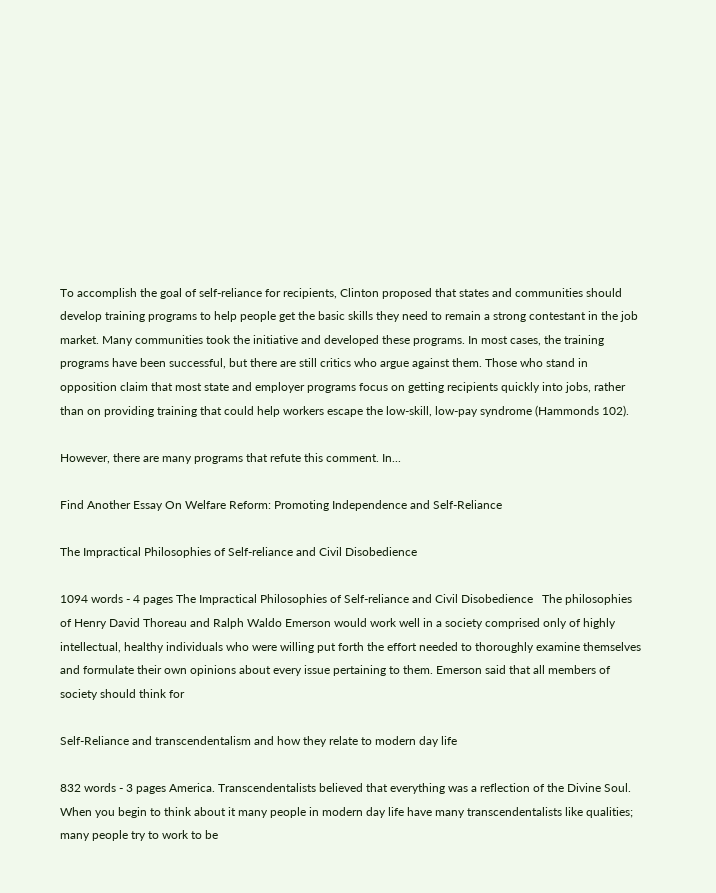To accomplish the goal of self-reliance for recipients, Clinton proposed that states and communities should develop training programs to help people get the basic skills they need to remain a strong contestant in the job market. Many communities took the initiative and developed these programs. In most cases, the training programs have been successful, but there are still critics who argue against them. Those who stand in opposition claim that most state and employer programs focus on getting recipients quickly into jobs, rather than on providing training that could help workers escape the low-skill, low-pay syndrome (Hammonds 102).

However, there are many programs that refute this comment. In...

Find Another Essay On Welfare Reform: Promoting Independence and Self-Reliance

The Impractical Philosophies of Self-reliance and Civil Disobedience

1094 words - 4 pages The Impractical Philosophies of Self-reliance and Civil Disobedience   The philosophies of Henry David Thoreau and Ralph Waldo Emerson would work well in a society comprised only of highly intellectual, healthy individuals who were willing put forth the effort needed to thoroughly examine themselves and formulate their own opinions about every issue pertaining to them. Emerson said that all members of society should think for

Self-Reliance and transcendentalism and how they relate to modern day life

832 words - 3 pages America. Transcendentalists believed that everything was a reflection of the Divine Soul. When you begin to think about it many people in modern day life have many transcendentalists like qualities; many people try to work to be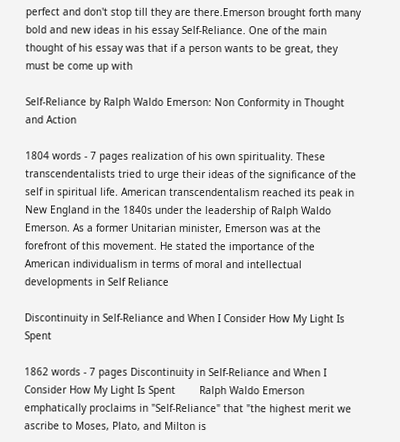perfect and don't stop till they are there.Emerson brought forth many bold and new ideas in his essay Self-Reliance. One of the main thought of his essay was that if a person wants to be great, they must be come up with

Self-Reliance by Ralph Waldo Emerson: Non Conformity in Thought and Action

1804 words - 7 pages realization of his own spirituality. These transcendentalists tried to urge their ideas of the significance of the self in spiritual life. American transcendentalism reached its peak in New England in the 1840s under the leadership of Ralph Waldo Emerson. As a former Unitarian minister, Emerson was at the forefront of this movement. He stated the importance of the American individualism in terms of moral and intellectual developments in Self Reliance

Discontinuity in Self-Reliance and When I Consider How My Light Is Spent

1862 words - 7 pages Discontinuity in Self-Reliance and When I Consider How My Light Is Spent        Ralph Waldo Emerson emphatically proclaims in "Self-Reliance" that "the highest merit we ascribe to Moses, Plato, and Milton is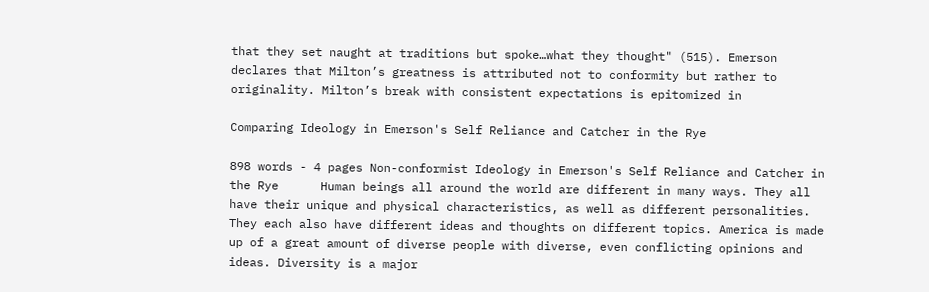that they set naught at traditions but spoke…what they thought" (515). Emerson declares that Milton’s greatness is attributed not to conformity but rather to originality. Milton’s break with consistent expectations is epitomized in

Comparing Ideology in Emerson's Self Reliance and Catcher in the Rye

898 words - 4 pages Non-conformist Ideology in Emerson's Self Reliance and Catcher in the Rye      Human beings all around the world are different in many ways. They all have their unique and physical characteristics, as well as different personalities. They each also have different ideas and thoughts on different topics. America is made up of a great amount of diverse people with diverse, even conflicting opinions and ideas. Diversity is a major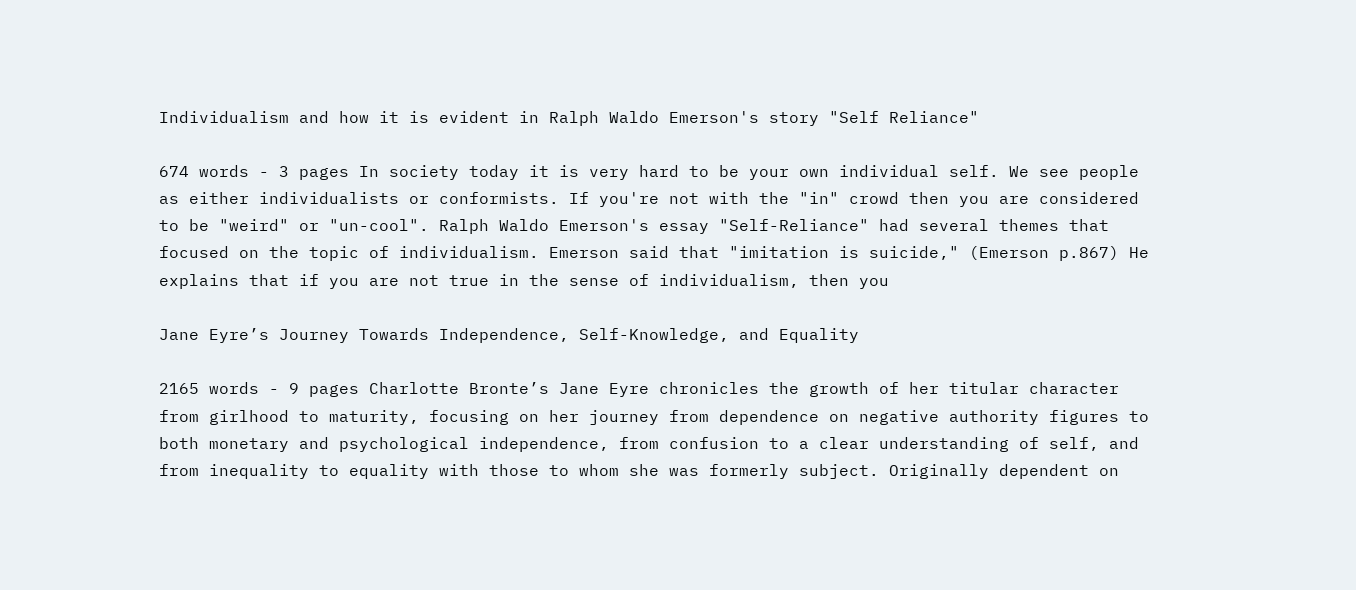Individualism and how it is evident in Ralph Waldo Emerson's story "Self Reliance"

674 words - 3 pages In society today it is very hard to be your own individual self. We see people as either individualists or conformists. If you're not with the "in" crowd then you are considered to be "weird" or "un-cool". Ralph Waldo Emerson's essay "Self-Reliance" had several themes that focused on the topic of individualism. Emerson said that "imitation is suicide," (Emerson p.867) He explains that if you are not true in the sense of individualism, then you

Jane Eyre’s Journey Towards Independence, Self-Knowledge, and Equality

2165 words - 9 pages Charlotte Bronte’s Jane Eyre chronicles the growth of her titular character from girlhood to maturity, focusing on her journey from dependence on negative authority figures to both monetary and psychological independence, from confusion to a clear understanding of self, and from inequality to equality with those to whom she was formerly subject. Originally dependent on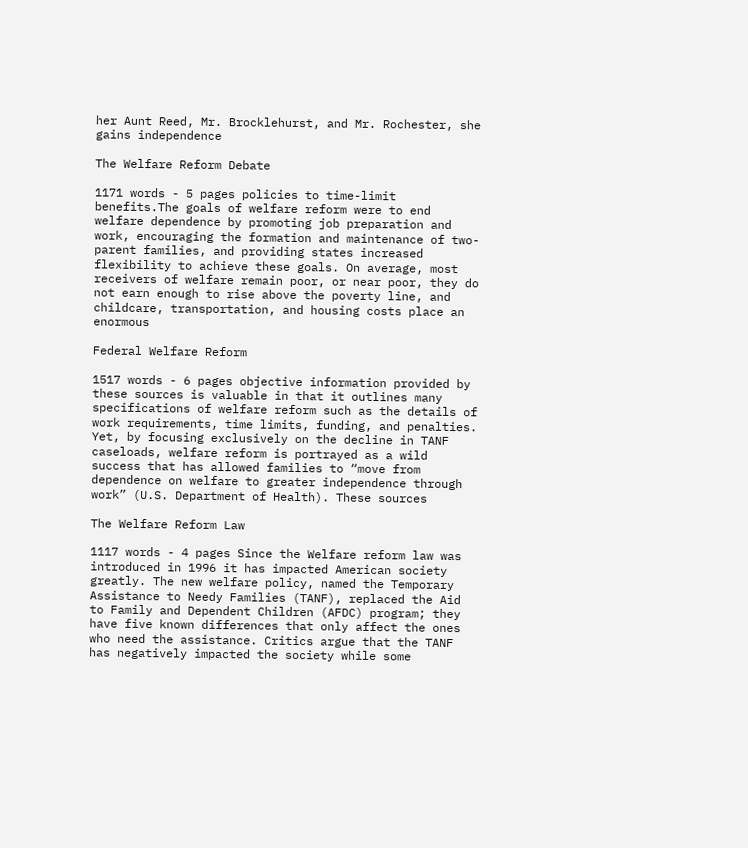her Aunt Reed, Mr. Brocklehurst, and Mr. Rochester, she gains independence

The Welfare Reform Debate

1171 words - 5 pages policies to time-limit benefits.The goals of welfare reform were to end welfare dependence by promoting job preparation and work, encouraging the formation and maintenance of two-parent families, and providing states increased flexibility to achieve these goals. On average, most receivers of welfare remain poor, or near poor, they do not earn enough to rise above the poverty line, and childcare, transportation, and housing costs place an enormous

Federal Welfare Reform

1517 words - 6 pages objective information provided by these sources is valuable in that it outlines many specifications of welfare reform such as the details of work requirements, time limits, funding, and penalties. Yet, by focusing exclusively on the decline in TANF caseloads, welfare reform is portrayed as a wild success that has allowed families to “move from dependence on welfare to greater independence through work” (U.S. Department of Health). These sources

The Welfare Reform Law

1117 words - 4 pages Since the Welfare reform law was introduced in 1996 it has impacted American society greatly. The new welfare policy, named the Temporary Assistance to Needy Families (TANF), replaced the Aid to Family and Dependent Children (AFDC) program; they have five known differences that only affect the ones who need the assistance. Critics argue that the TANF has negatively impacted the society while some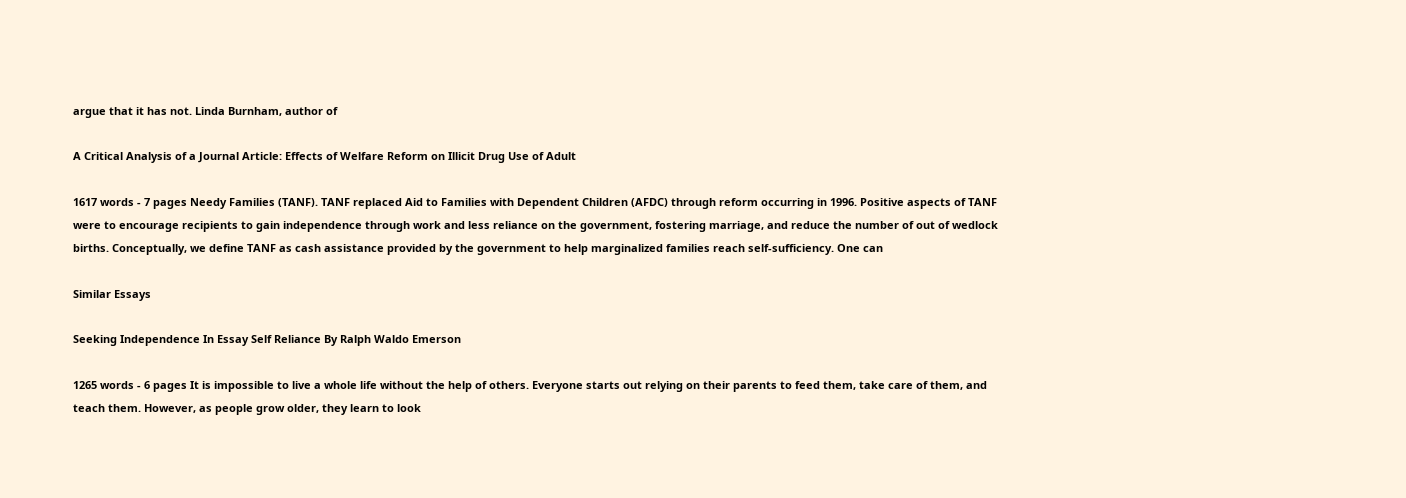argue that it has not. Linda Burnham, author of

A Critical Analysis of a Journal Article: Effects of Welfare Reform on Illicit Drug Use of Adult

1617 words - 7 pages Needy Families (TANF). TANF replaced Aid to Families with Dependent Children (AFDC) through reform occurring in 1996. Positive aspects of TANF were to encourage recipients to gain independence through work and less reliance on the government, fostering marriage, and reduce the number of out of wedlock births. Conceptually, we define TANF as cash assistance provided by the government to help marginalized families reach self-sufficiency. One can

Similar Essays

Seeking Independence In Essay Self Reliance By Ralph Waldo Emerson

1265 words - 6 pages It is impossible to live a whole life without the help of others. Everyone starts out relying on their parents to feed them, take care of them, and teach them. However, as people grow older, they learn to look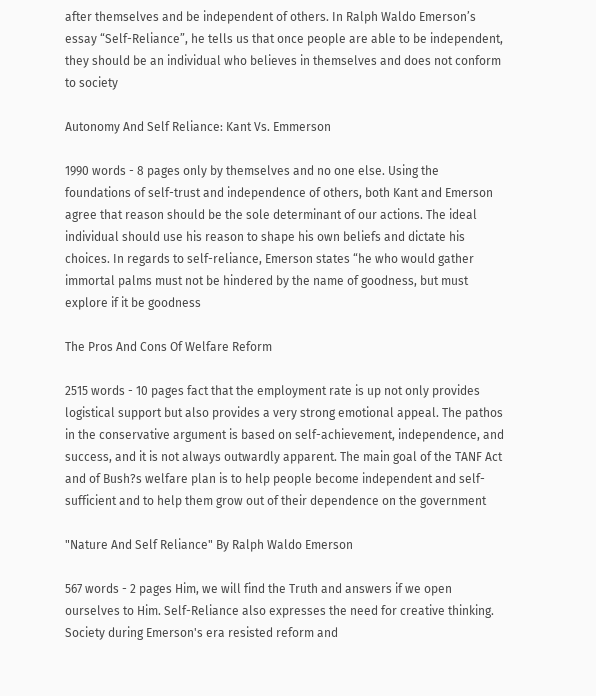after themselves and be independent of others. In Ralph Waldo Emerson’s essay “Self-Reliance”, he tells us that once people are able to be independent, they should be an individual who believes in themselves and does not conform to society

Autonomy And Self Reliance: Kant Vs. Emmerson

1990 words - 8 pages only by themselves and no one else. Using the foundations of self-trust and independence of others, both Kant and Emerson agree that reason should be the sole determinant of our actions. The ideal individual should use his reason to shape his own beliefs and dictate his choices. In regards to self-reliance, Emerson states “he who would gather immortal palms must not be hindered by the name of goodness, but must explore if it be goodness

The Pros And Cons Of Welfare Reform

2515 words - 10 pages fact that the employment rate is up not only provides logistical support but also provides a very strong emotional appeal. The pathos in the conservative argument is based on self-achievement, independence, and success, and it is not always outwardly apparent. The main goal of the TANF Act and of Bush?s welfare plan is to help people become independent and self-sufficient and to help them grow out of their dependence on the government

"Nature And Self Reliance" By Ralph Waldo Emerson

567 words - 2 pages Him, we will find the Truth and answers if we open ourselves to Him. Self-Reliance also expresses the need for creative thinking. Society during Emerson's era resisted reform and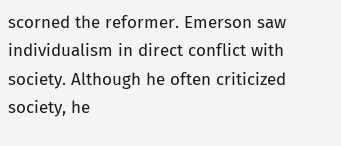scorned the reformer. Emerson saw individualism in direct conflict with society. Although he often criticized society, he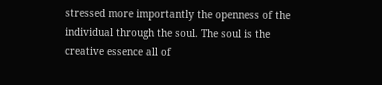stressed more importantly the openness of the individual through the soul. The soul is the creative essence all of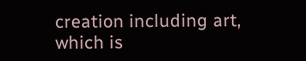creation including art, which is